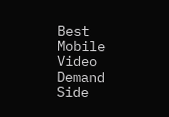Best Mobile Video Demand Side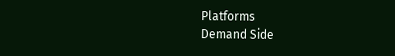Platforms
Demand Side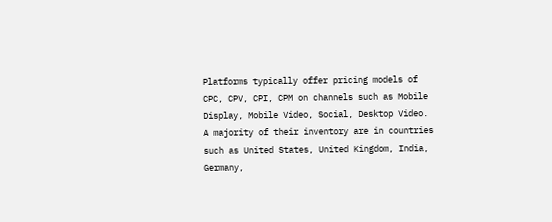Platforms typically offer pricing models of CPC, CPV, CPI, CPM on channels such as Mobile Display, Mobile Video, Social, Desktop Video. A majority of their inventory are in countries such as United States, United Kingdom, India, Germany,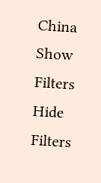China
Show Filters Hide Filters